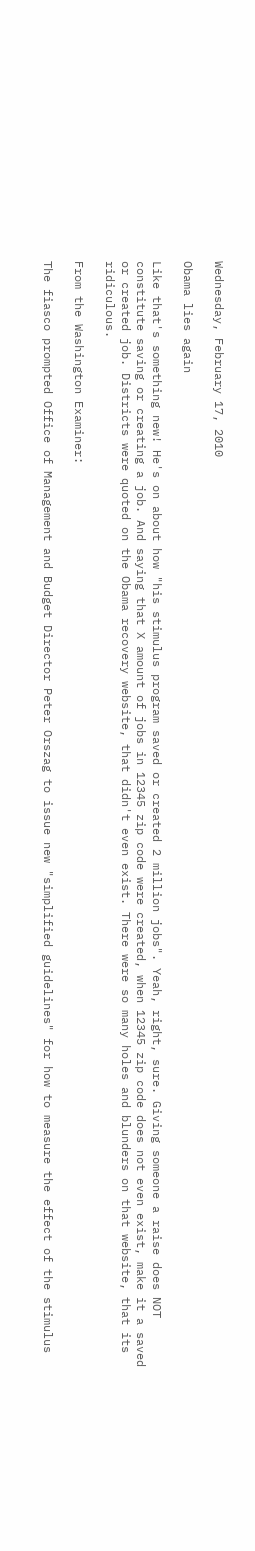Wednesday, February 17, 2010

Obama lies again

Like that's something new! He's on about how "his stimulus program saved or created 2 million jobs". Yeah, right, sure. Giving someone a raise does NOT constitute saving or creating a job. And saying that X amount of jobs in 12345 zip code were created, when 12345 zip code does not even exist, make it a saved or created job. Districts were quoted on the Obama recovery website, that didn't even exist. There were so many holes and blunders on that website, that its ridiculous.

From the Washington Examiner:

The fiasco prompted Office of Management and Budget Director Peter Orszag to issue new "simplified guidelines" for how to measure the effect of the stimulus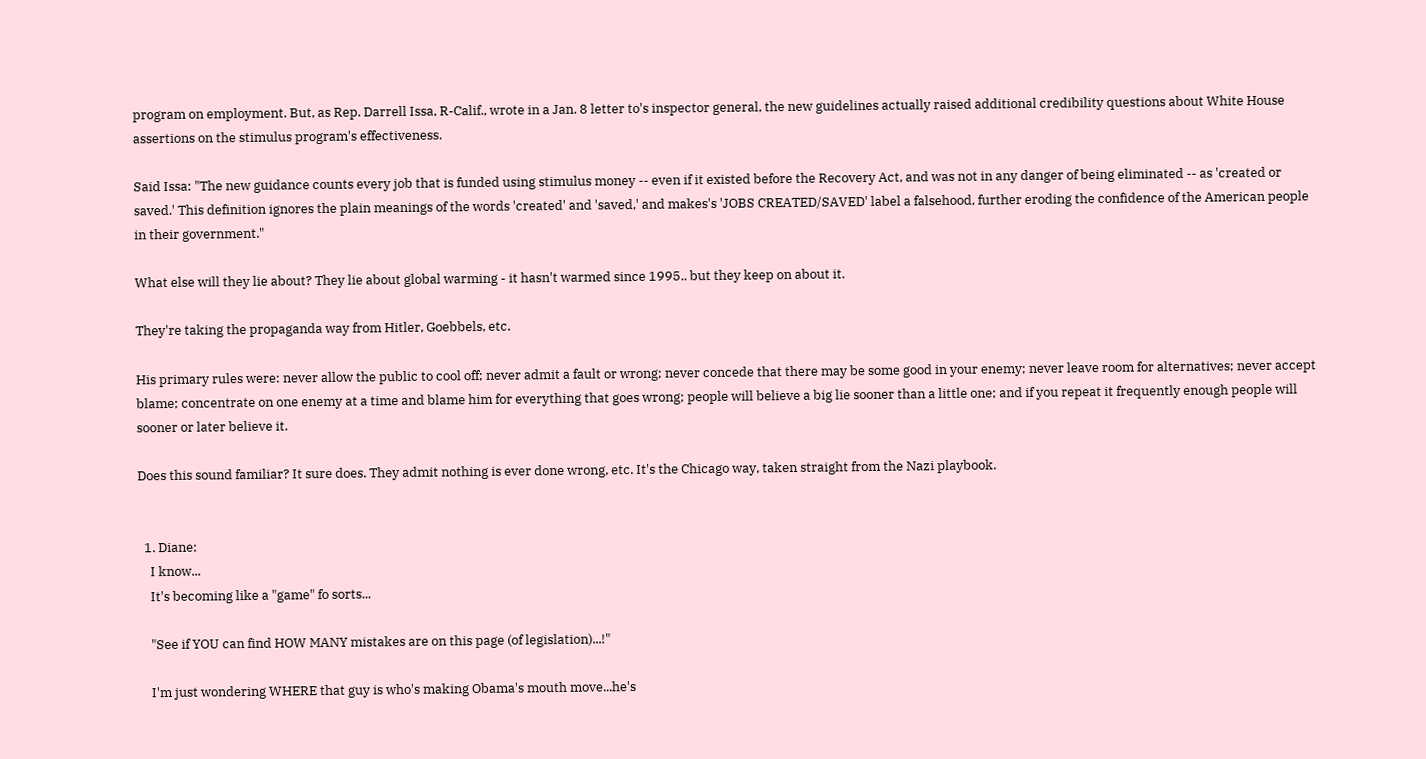program on employment. But, as Rep. Darrell Issa, R-Calif., wrote in a Jan. 8 letter to's inspector general, the new guidelines actually raised additional credibility questions about White House assertions on the stimulus program's effectiveness.

Said Issa: "The new guidance counts every job that is funded using stimulus money -- even if it existed before the Recovery Act, and was not in any danger of being eliminated -- as 'created or saved.' This definition ignores the plain meanings of the words 'created' and 'saved,' and makes's 'JOBS CREATED/SAVED' label a falsehood, further eroding the confidence of the American people in their government."

What else will they lie about? They lie about global warming - it hasn't warmed since 1995.. but they keep on about it.

They're taking the propaganda way from Hitler, Goebbels, etc.

His primary rules were: never allow the public to cool off; never admit a fault or wrong; never concede that there may be some good in your enemy; never leave room for alternatives; never accept blame; concentrate on one enemy at a time and blame him for everything that goes wrong; people will believe a big lie sooner than a little one; and if you repeat it frequently enough people will sooner or later believe it.

Does this sound familiar? It sure does. They admit nothing is ever done wrong, etc. It's the Chicago way, taken straight from the Nazi playbook.


  1. Diane:
    I know...
    It's becoming like a "game" fo sorts...

    "See if YOU can find HOW MANY mistakes are on this page (of legislation)...!"

    I'm just wondering WHERE that guy is who's making Obama's mouth move...he's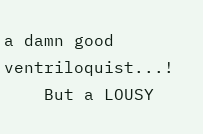a damn good ventriloquist...!
    But a LOUSY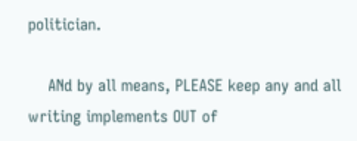politician.

    ANd by all means, PLEASE keep any and all writing implements OUT of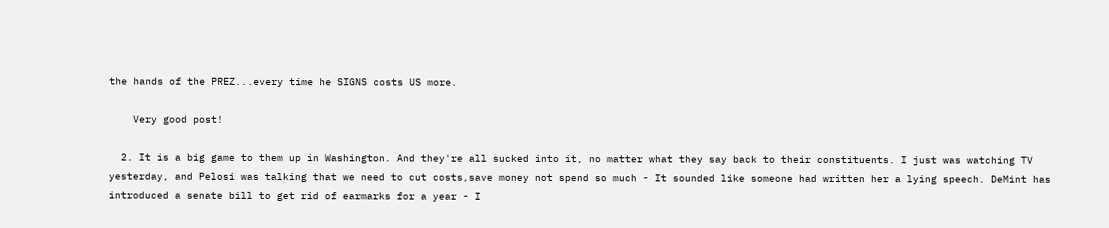the hands of the PREZ...every time he SIGNS costs US more.

    Very good post!

  2. It is a big game to them up in Washington. And they're all sucked into it, no matter what they say back to their constituents. I just was watching TV yesterday, and Pelosi was talking that we need to cut costs,save money not spend so much - It sounded like someone had written her a lying speech. DeMint has introduced a senate bill to get rid of earmarks for a year - I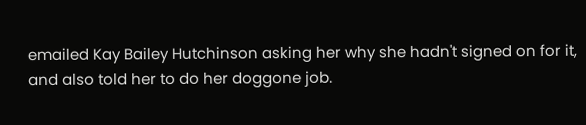emailed Kay Bailey Hutchinson asking her why she hadn't signed on for it, and also told her to do her doggone job.